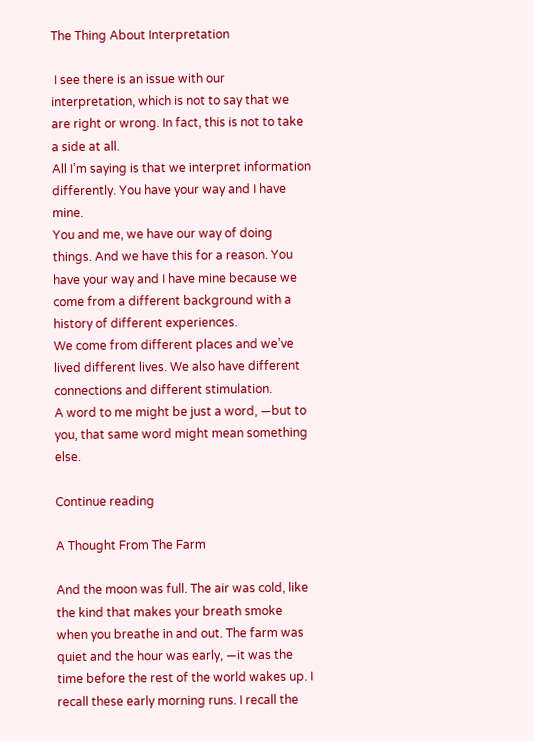The Thing About Interpretation

 I see there is an issue with our interpretation, which is not to say that we are right or wrong. In fact, this is not to take a side at all.
All I’m saying is that we interpret information differently. You have your way and I have mine.
You and me, we have our way of doing things. And we have this for a reason. You have your way and I have mine because we come from a different background with a history of different experiences.
We come from different places and we’ve lived different lives. We also have different connections and different stimulation.
A word to me might be just a word, —but to you, that same word might mean something else.

Continue reading

A Thought From The Farm

And the moon was full. The air was cold, like the kind that makes your breath smoke when you breathe in and out. The farm was quiet and the hour was early, —it was the time before the rest of the world wakes up. I recall these early morning runs. I recall the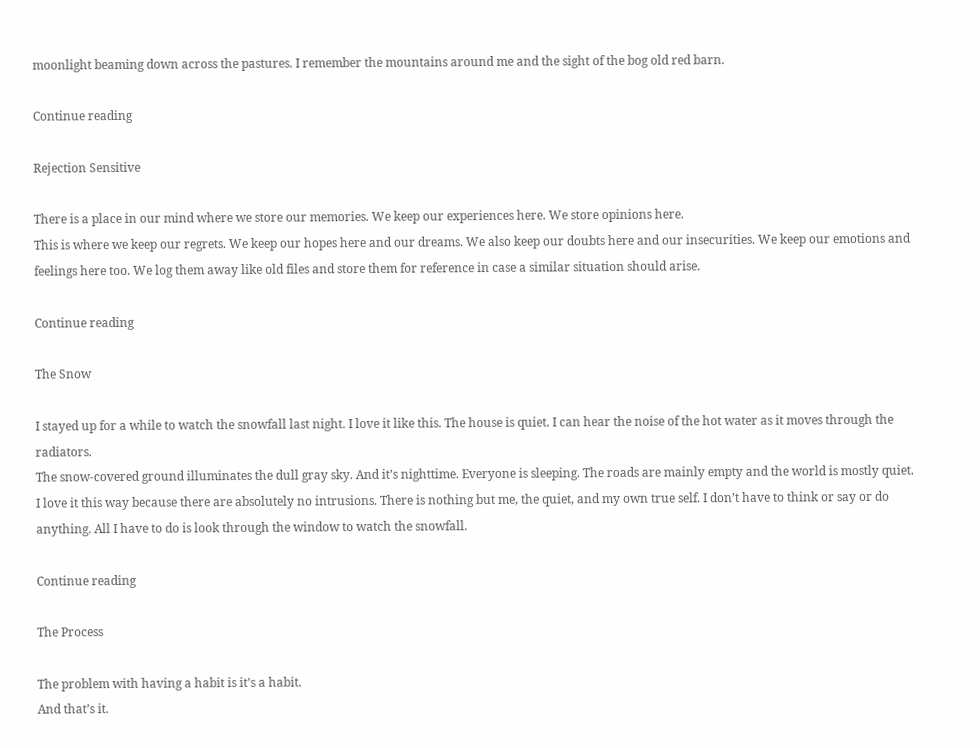moonlight beaming down across the pastures. I remember the mountains around me and the sight of the bog old red barn.

Continue reading

Rejection Sensitive

There is a place in our mind where we store our memories. We keep our experiences here. We store opinions here.
This is where we keep our regrets. We keep our hopes here and our dreams. We also keep our doubts here and our insecurities. We keep our emotions and feelings here too. We log them away like old files and store them for reference in case a similar situation should arise.

Continue reading

The Snow

I stayed up for a while to watch the snowfall last night. I love it like this. The house is quiet. I can hear the noise of the hot water as it moves through the radiators.
The snow-covered ground illuminates the dull gray sky. And it’s nighttime. Everyone is sleeping. The roads are mainly empty and the world is mostly quiet.
I love it this way because there are absolutely no intrusions. There is nothing but me, the quiet, and my own true self. I don’t have to think or say or do anything. All I have to do is look through the window to watch the snowfall.

Continue reading

The Process

The problem with having a habit is it’s a habit.
And that’s it.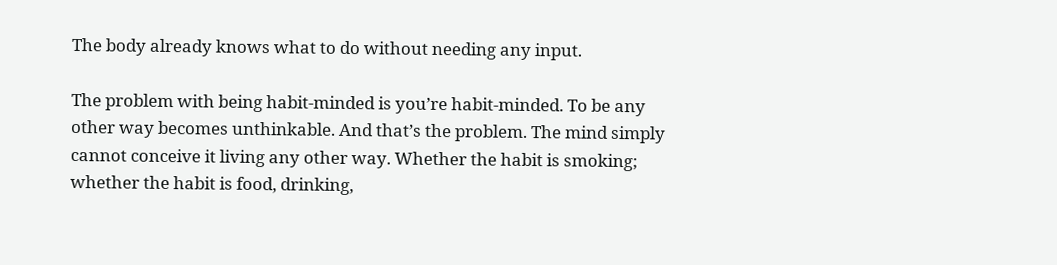The body already knows what to do without needing any input.

The problem with being habit-minded is you’re habit-minded. To be any other way becomes unthinkable. And that’s the problem. The mind simply cannot conceive it living any other way. Whether the habit is smoking; whether the habit is food, drinking,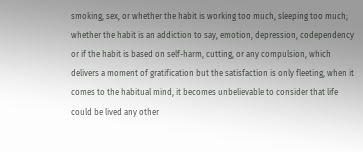smoking, sex, or whether the habit is working too much, sleeping too much; whether the habit is an addiction to say, emotion, depression, codependency or if the habit is based on self-harm, cutting, or any compulsion, which delivers a moment of gratification but the satisfaction is only fleeting, when it comes to the habitual mind, it becomes unbelievable to consider that life could be lived any other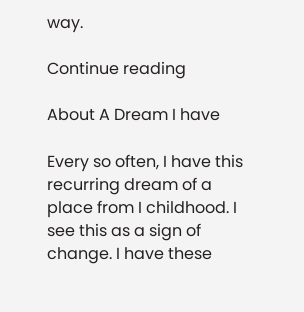way.

Continue reading

About A Dream I have

Every so often, I have this recurring dream of a place from I childhood. I see this as a sign of change. I have these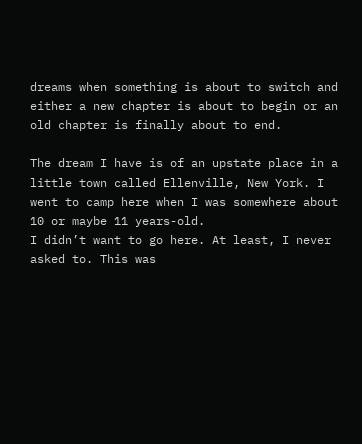dreams when something is about to switch and either a new chapter is about to begin or an old chapter is finally about to end.

The dream I have is of an upstate place in a little town called Ellenville, New York. I went to camp here when I was somewhere about 10 or maybe 11 years-old.
I didn’t want to go here. At least, I never asked to. This was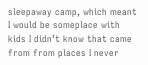sleepaway camp, which meant I would be someplace with kids I didn’t know that came from from places I never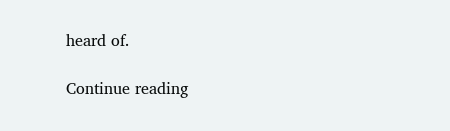heard of.

Continue reading